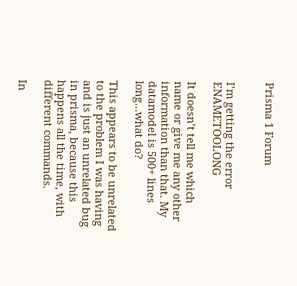Prisma 1 Forum


I’m getting the error ENAMETOOLONG

It doesn’t tell me which name or give me any other information than that. My datamodel is 500+ lines long…what do?

This appears to be unrelated to the problem I was having and is just an unrelated bug in prisma, because this happens all the time, with different commands.

In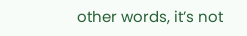other words, it’s not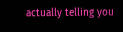actually telling you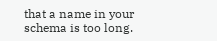that a name in your schema is too long.